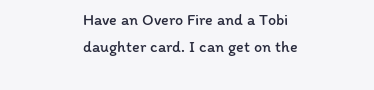Have an Overo Fire and a Tobi daughter card. I can get on the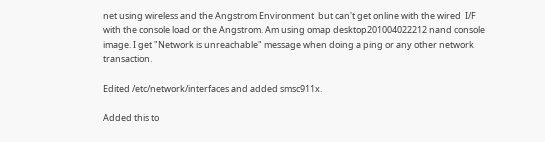net using wireless and the Angstrom Environment  but can't get online with the wired  I/F with the console load or the Angstrom. Am using omap desktop201004022212 nand console image. I get "Network is unreachable" message when doing a ping or any other network transaction.

Edited /etc/network/interfaces and added smsc911x.

Added this to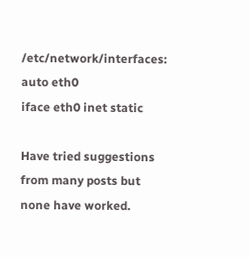/etc/network/interfaces:
auto eth0
iface eth0 inet static

Have tried suggestions from many posts but none have worked.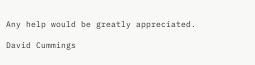Any help would be greatly appreciated.

David Cummings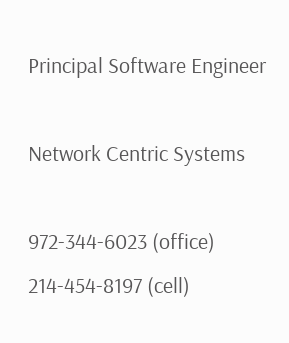Principal Software Engineer

Network Centric Systems

972-344-6023 (office)
214-454-8197 (cell)